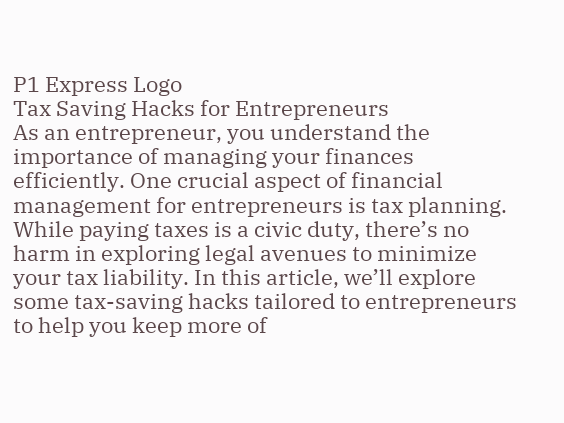P1 Express Logo
Tax Saving Hacks for Entrepreneurs
As an entrepreneur, you understand the importance of managing your finances efficiently. One crucial aspect of financial management for entrepreneurs is tax planning. While paying taxes is a civic duty, there’s no harm in exploring legal avenues to minimize your tax liability. In this article, we’ll explore some tax-saving hacks tailored to entrepreneurs to help you keep more of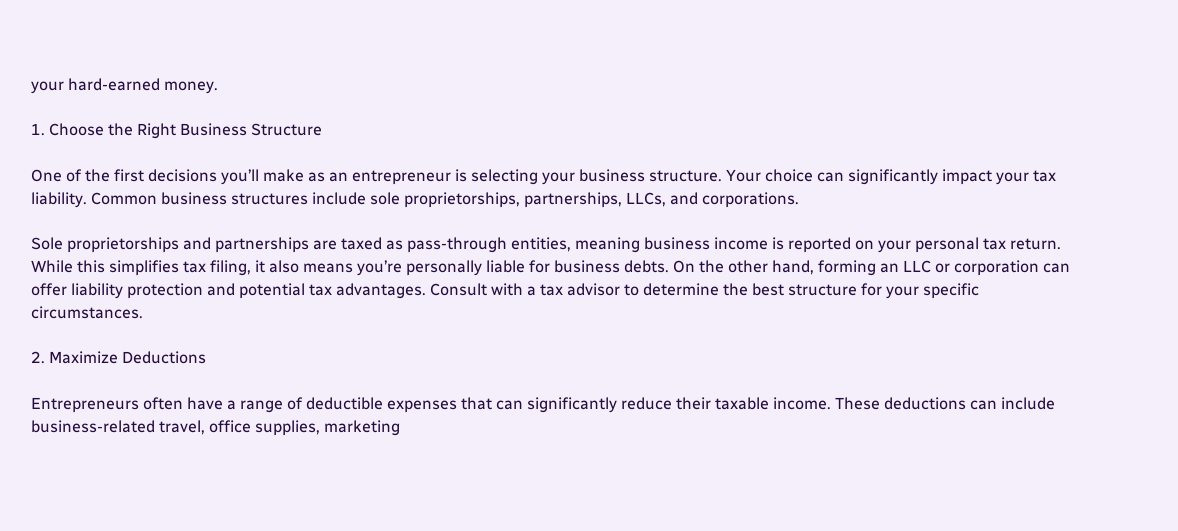your hard-earned money.

1. Choose the Right Business Structure

One of the first decisions you’ll make as an entrepreneur is selecting your business structure. Your choice can significantly impact your tax liability. Common business structures include sole proprietorships, partnerships, LLCs, and corporations.

Sole proprietorships and partnerships are taxed as pass-through entities, meaning business income is reported on your personal tax return. While this simplifies tax filing, it also means you’re personally liable for business debts. On the other hand, forming an LLC or corporation can offer liability protection and potential tax advantages. Consult with a tax advisor to determine the best structure for your specific circumstances.

2. Maximize Deductions

Entrepreneurs often have a range of deductible expenses that can significantly reduce their taxable income. These deductions can include business-related travel, office supplies, marketing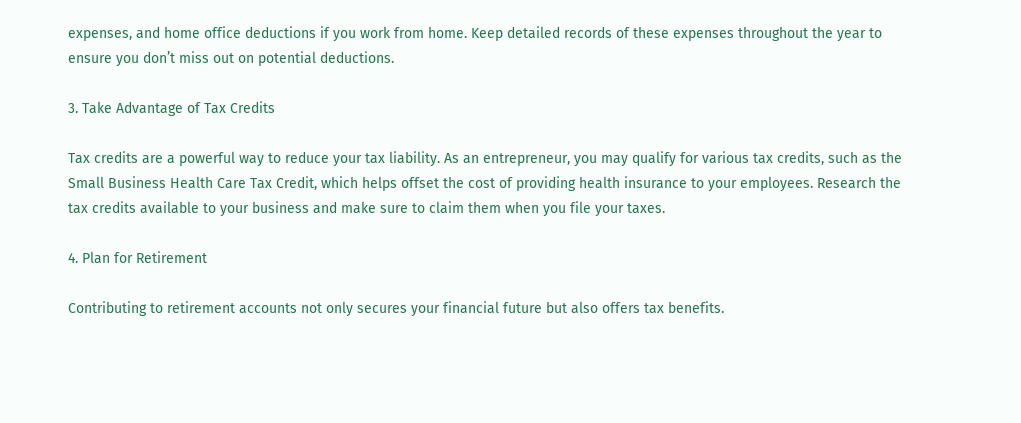expenses, and home office deductions if you work from home. Keep detailed records of these expenses throughout the year to ensure you don’t miss out on potential deductions.

3. Take Advantage of Tax Credits

Tax credits are a powerful way to reduce your tax liability. As an entrepreneur, you may qualify for various tax credits, such as the Small Business Health Care Tax Credit, which helps offset the cost of providing health insurance to your employees. Research the tax credits available to your business and make sure to claim them when you file your taxes.

4. Plan for Retirement

Contributing to retirement accounts not only secures your financial future but also offers tax benefits.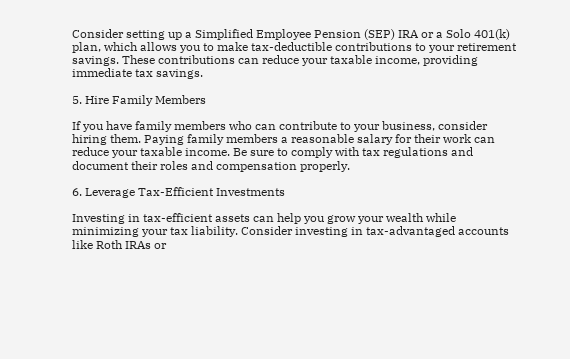Consider setting up a Simplified Employee Pension (SEP) IRA or a Solo 401(k) plan, which allows you to make tax-deductible contributions to your retirement savings. These contributions can reduce your taxable income, providing immediate tax savings.

5. Hire Family Members

If you have family members who can contribute to your business, consider hiring them. Paying family members a reasonable salary for their work can reduce your taxable income. Be sure to comply with tax regulations and document their roles and compensation properly.

6. Leverage Tax-Efficient Investments

Investing in tax-efficient assets can help you grow your wealth while minimizing your tax liability. Consider investing in tax-advantaged accounts like Roth IRAs or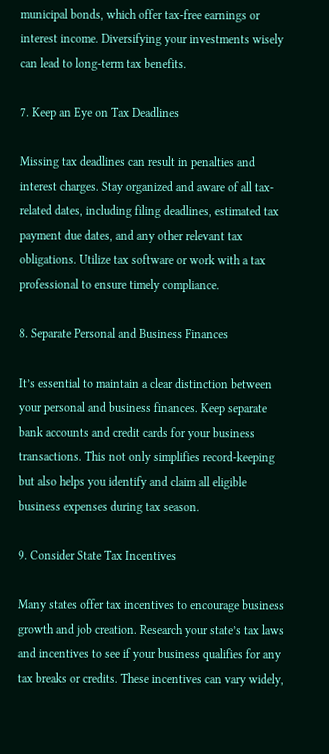municipal bonds, which offer tax-free earnings or interest income. Diversifying your investments wisely can lead to long-term tax benefits.

7. Keep an Eye on Tax Deadlines

Missing tax deadlines can result in penalties and interest charges. Stay organized and aware of all tax-related dates, including filing deadlines, estimated tax payment due dates, and any other relevant tax obligations. Utilize tax software or work with a tax professional to ensure timely compliance.

8. Separate Personal and Business Finances

It’s essential to maintain a clear distinction between your personal and business finances. Keep separate bank accounts and credit cards for your business transactions. This not only simplifies record-keeping but also helps you identify and claim all eligible business expenses during tax season.

9. Consider State Tax Incentives

Many states offer tax incentives to encourage business growth and job creation. Research your state’s tax laws and incentives to see if your business qualifies for any tax breaks or credits. These incentives can vary widely,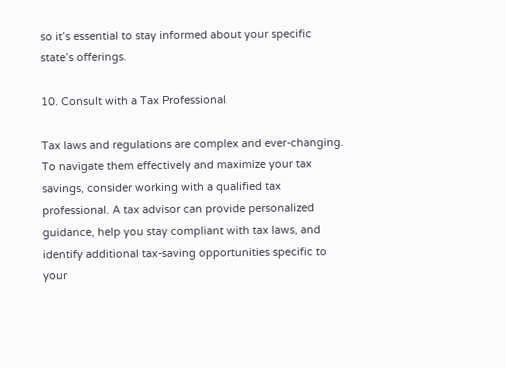so it’s essential to stay informed about your specific state’s offerings.

10. Consult with a Tax Professional

Tax laws and regulations are complex and ever-changing. To navigate them effectively and maximize your tax savings, consider working with a qualified tax professional. A tax advisor can provide personalized guidance, help you stay compliant with tax laws, and identify additional tax-saving opportunities specific to your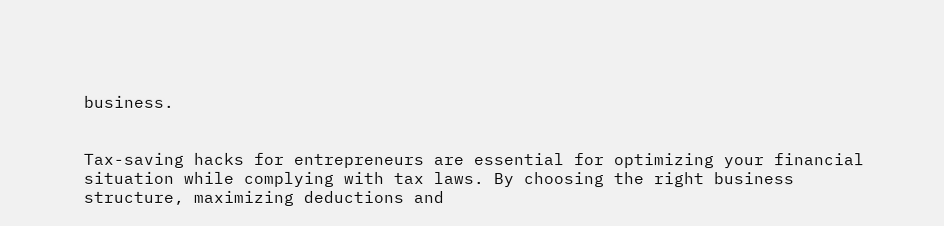business.


Tax-saving hacks for entrepreneurs are essential for optimizing your financial situation while complying with tax laws. By choosing the right business structure, maximizing deductions and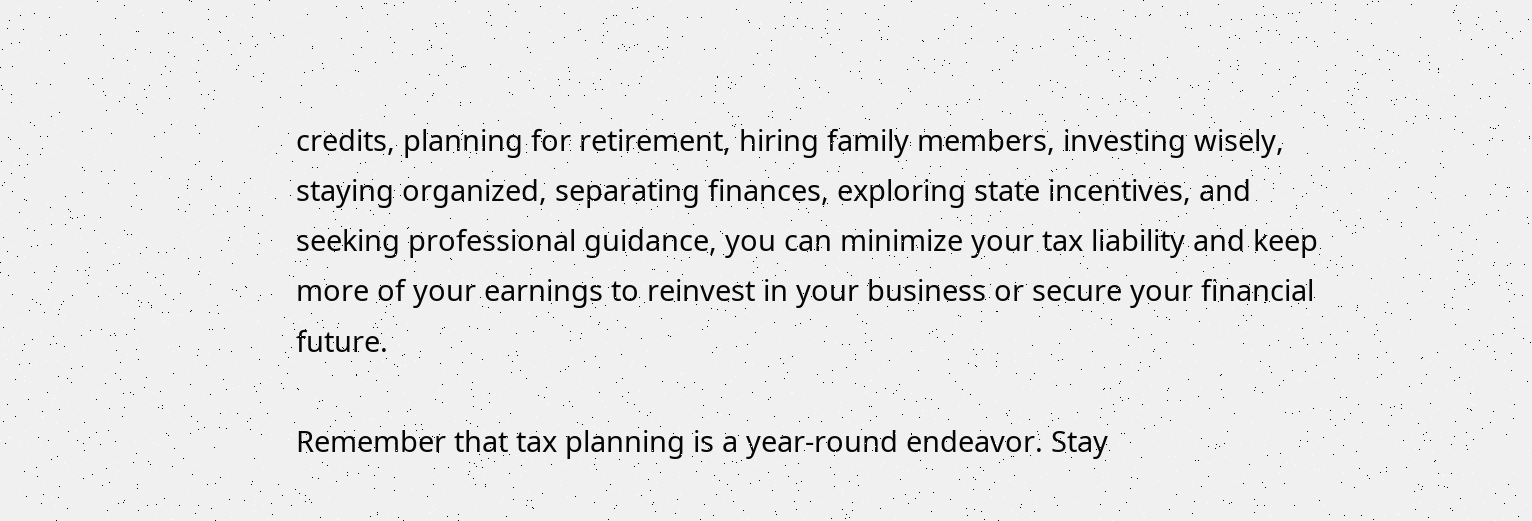credits, planning for retirement, hiring family members, investing wisely, staying organized, separating finances, exploring state incentives, and seeking professional guidance, you can minimize your tax liability and keep more of your earnings to reinvest in your business or secure your financial future.

Remember that tax planning is a year-round endeavor. Stay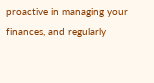proactive in managing your finances, and regularly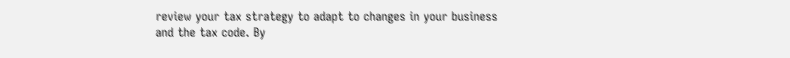review your tax strategy to adapt to changes in your business and the tax code. By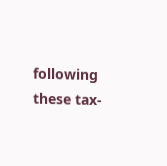following these tax-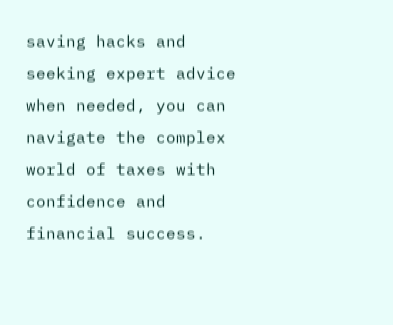saving hacks and seeking expert advice when needed, you can navigate the complex world of taxes with confidence and financial success.